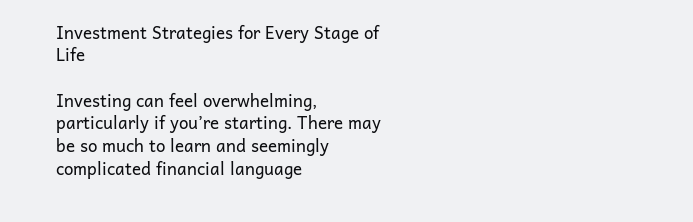Investment Strategies for Every Stage of Life

Investing can feel overwhelming, particularly if you’re starting. There may be so much to learn and seemingly complicated financial language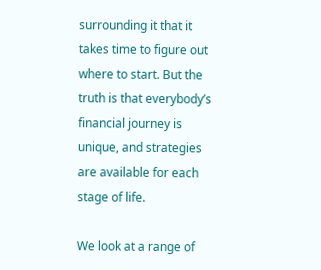surrounding it that it takes time to figure out where to start. But the truth is that everybody’s financial journey is unique, and strategies are available for each stage of life.

We look at a range of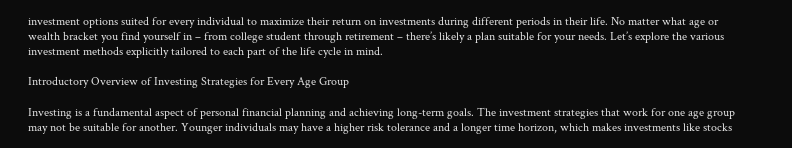investment options suited for every individual to maximize their return on investments during different periods in their life. No matter what age or wealth bracket you find yourself in – from college student through retirement – there’s likely a plan suitable for your needs. Let’s explore the various investment methods explicitly tailored to each part of the life cycle in mind.

Introductory Overview of Investing Strategies for Every Age Group

Investing is a fundamental aspect of personal financial planning and achieving long-term goals. The investment strategies that work for one age group may not be suitable for another. Younger individuals may have a higher risk tolerance and a longer time horizon, which makes investments like stocks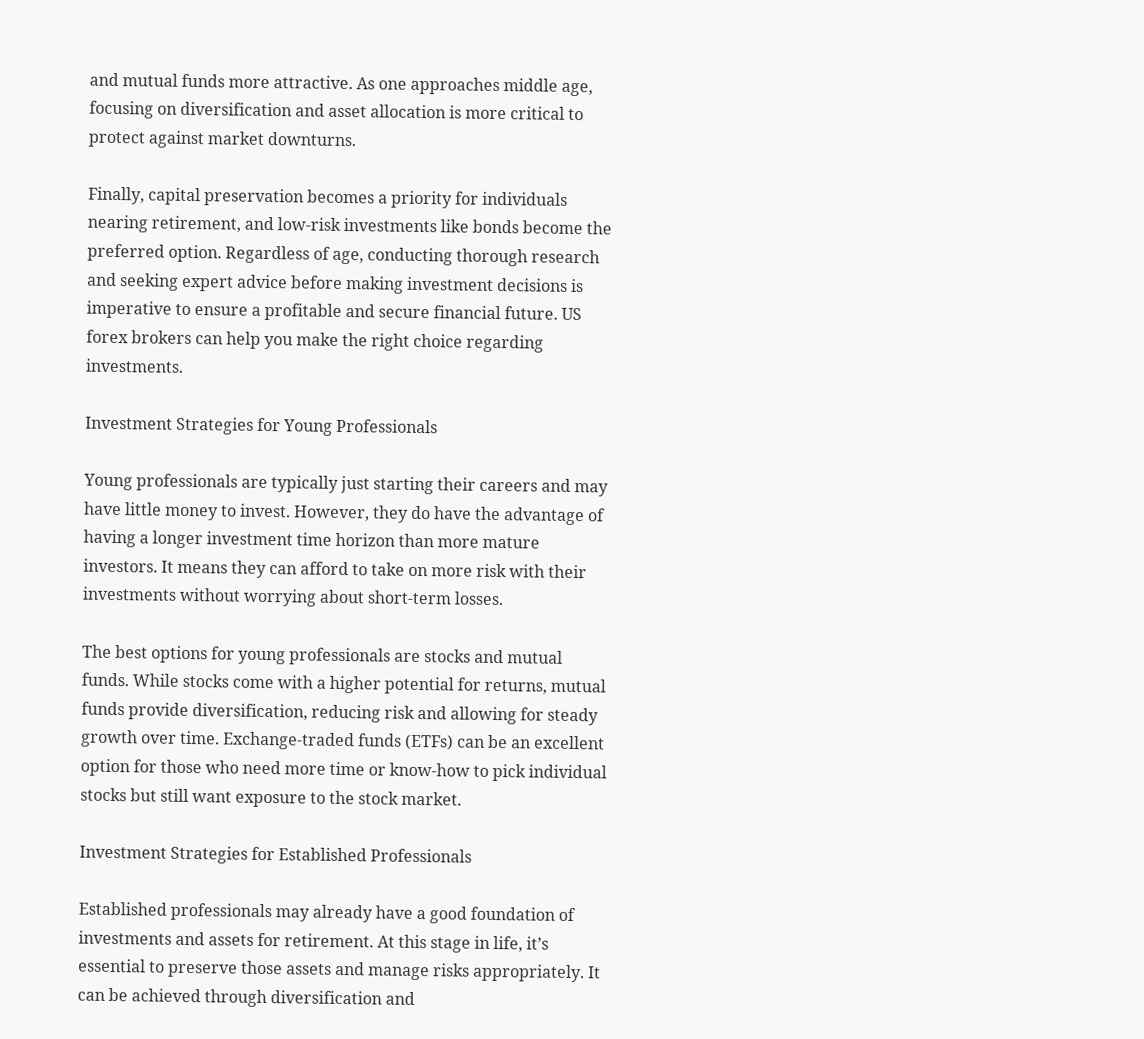and mutual funds more attractive. As one approaches middle age, focusing on diversification and asset allocation is more critical to protect against market downturns.

Finally, capital preservation becomes a priority for individuals nearing retirement, and low-risk investments like bonds become the preferred option. Regardless of age, conducting thorough research and seeking expert advice before making investment decisions is imperative to ensure a profitable and secure financial future. US forex brokers can help you make the right choice regarding investments.

Investment Strategies for Young Professionals

Young professionals are typically just starting their careers and may have little money to invest. However, they do have the advantage of having a longer investment time horizon than more mature investors. It means they can afford to take on more risk with their investments without worrying about short-term losses.

The best options for young professionals are stocks and mutual funds. While stocks come with a higher potential for returns, mutual funds provide diversification, reducing risk and allowing for steady growth over time. Exchange-traded funds (ETFs) can be an excellent option for those who need more time or know-how to pick individual stocks but still want exposure to the stock market.

Investment Strategies for Established Professionals

Established professionals may already have a good foundation of investments and assets for retirement. At this stage in life, it’s essential to preserve those assets and manage risks appropriately. It can be achieved through diversification and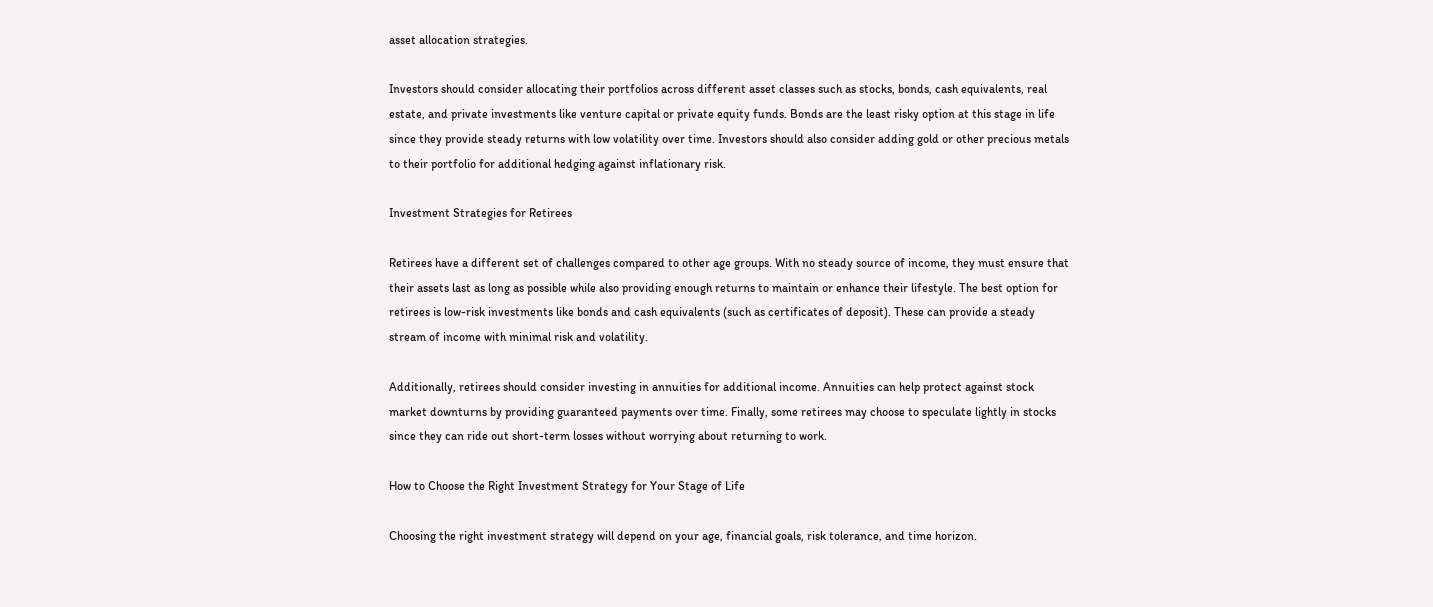asset allocation strategies.

Investors should consider allocating their portfolios across different asset classes such as stocks, bonds, cash equivalents, real estate, and private investments like venture capital or private equity funds. Bonds are the least risky option at this stage in life since they provide steady returns with low volatility over time. Investors should also consider adding gold or other precious metals to their portfolio for additional hedging against inflationary risk.

Investment Strategies for Retirees

Retirees have a different set of challenges compared to other age groups. With no steady source of income, they must ensure that their assets last as long as possible while also providing enough returns to maintain or enhance their lifestyle. The best option for retirees is low-risk investments like bonds and cash equivalents (such as certificates of deposit). These can provide a steady stream of income with minimal risk and volatility.

Additionally, retirees should consider investing in annuities for additional income. Annuities can help protect against stock market downturns by providing guaranteed payments over time. Finally, some retirees may choose to speculate lightly in stocks since they can ride out short-term losses without worrying about returning to work.

How to Choose the Right Investment Strategy for Your Stage of Life

Choosing the right investment strategy will depend on your age, financial goals, risk tolerance, and time horizon.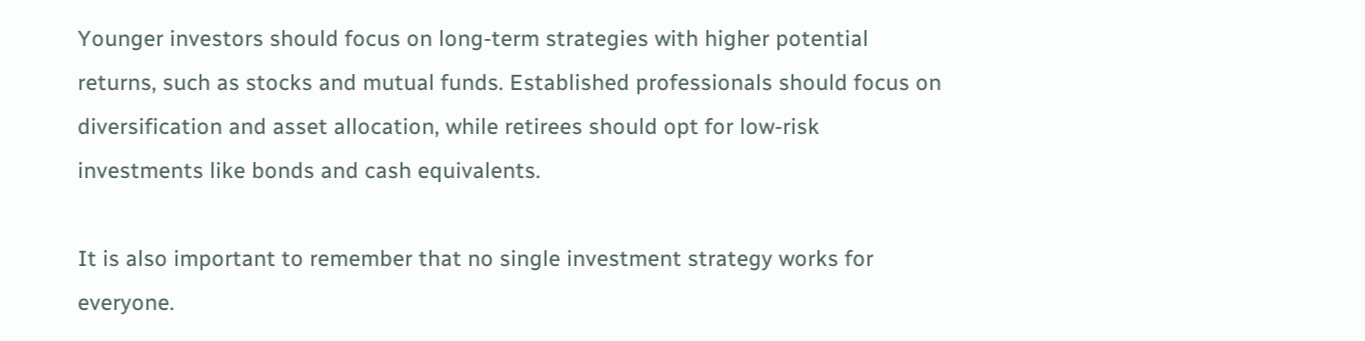Younger investors should focus on long-term strategies with higher potential returns, such as stocks and mutual funds. Established professionals should focus on diversification and asset allocation, while retirees should opt for low-risk investments like bonds and cash equivalents.

It is also important to remember that no single investment strategy works for everyone.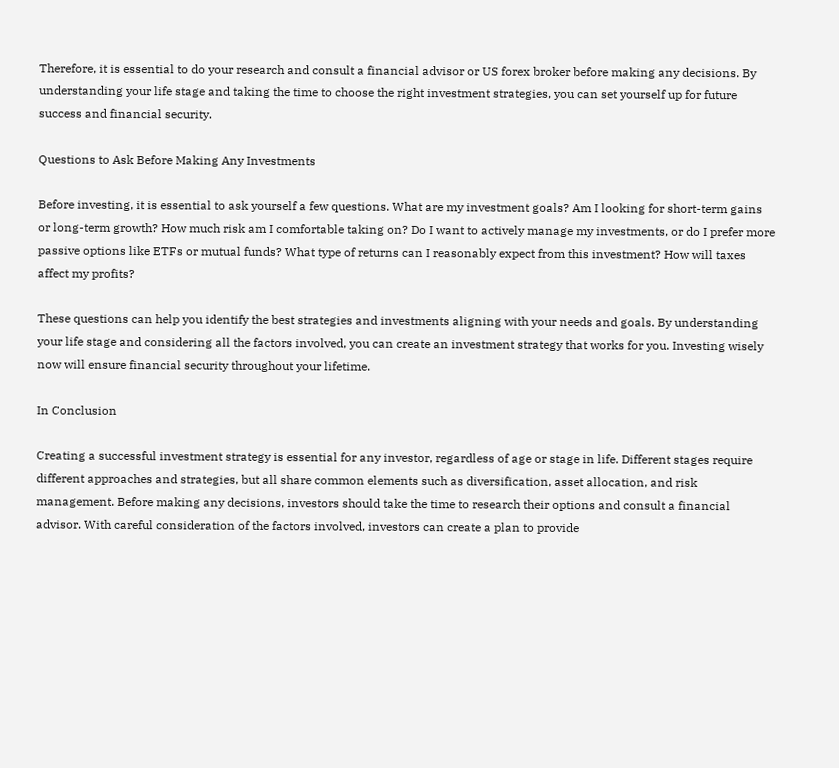Therefore, it is essential to do your research and consult a financial advisor or US forex broker before making any decisions. By understanding your life stage and taking the time to choose the right investment strategies, you can set yourself up for future success and financial security.

Questions to Ask Before Making Any Investments

Before investing, it is essential to ask yourself a few questions. What are my investment goals? Am I looking for short-term gains or long-term growth? How much risk am I comfortable taking on? Do I want to actively manage my investments, or do I prefer more passive options like ETFs or mutual funds? What type of returns can I reasonably expect from this investment? How will taxes affect my profits?

These questions can help you identify the best strategies and investments aligning with your needs and goals. By understanding your life stage and considering all the factors involved, you can create an investment strategy that works for you. Investing wisely now will ensure financial security throughout your lifetime.

In Conclusion

Creating a successful investment strategy is essential for any investor, regardless of age or stage in life. Different stages require different approaches and strategies, but all share common elements such as diversification, asset allocation, and risk management. Before making any decisions, investors should take the time to research their options and consult a financial advisor. With careful consideration of the factors involved, investors can create a plan to provide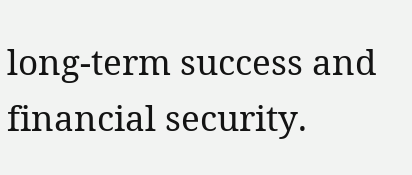long-term success and financial security.